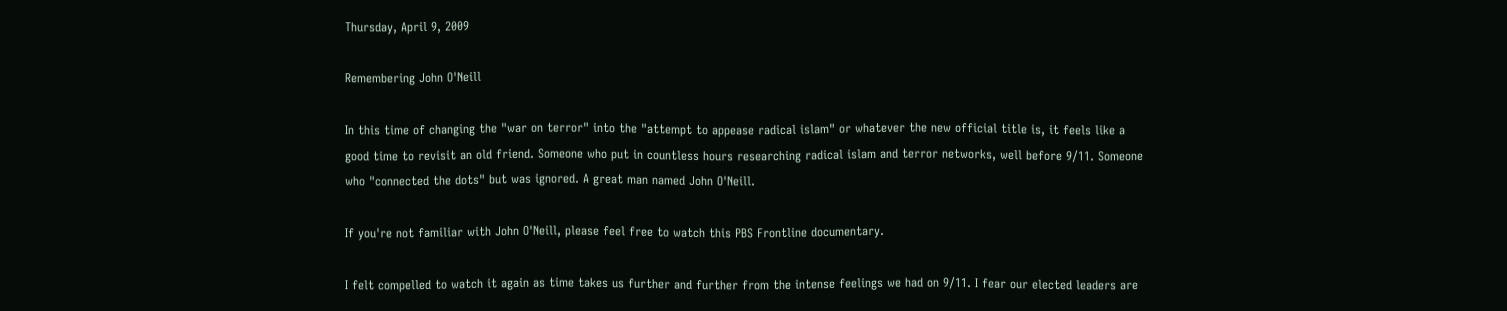Thursday, April 9, 2009

Remembering John O'Neill

In this time of changing the "war on terror" into the "attempt to appease radical islam" or whatever the new official title is, it feels like a good time to revisit an old friend. Someone who put in countless hours researching radical islam and terror networks, well before 9/11. Someone who "connected the dots" but was ignored. A great man named John O'Neill.

If you're not familiar with John O'Neill, please feel free to watch this PBS Frontline documentary.

I felt compelled to watch it again as time takes us further and further from the intense feelings we had on 9/11. I fear our elected leaders are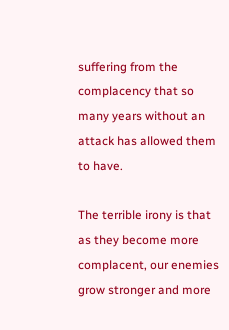suffering from the complacency that so many years without an attack has allowed them to have.

The terrible irony is that as they become more complacent, our enemies grow stronger and more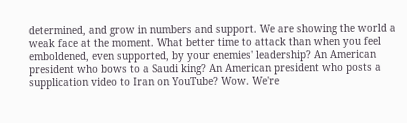determined, and grow in numbers and support. We are showing the world a weak face at the moment. What better time to attack than when you feel emboldened, even supported, by your enemies' leadership? An American president who bows to a Saudi king? An American president who posts a supplication video to Iran on YouTube? Wow. We're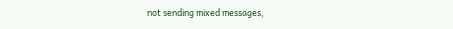not sending mixed messages,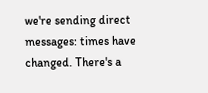we're sending direct messages: times have changed. There's a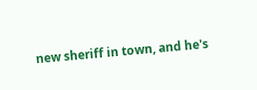new sheriff in town, and he's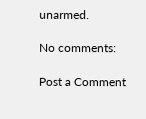unarmed.

No comments:

Post a Comment